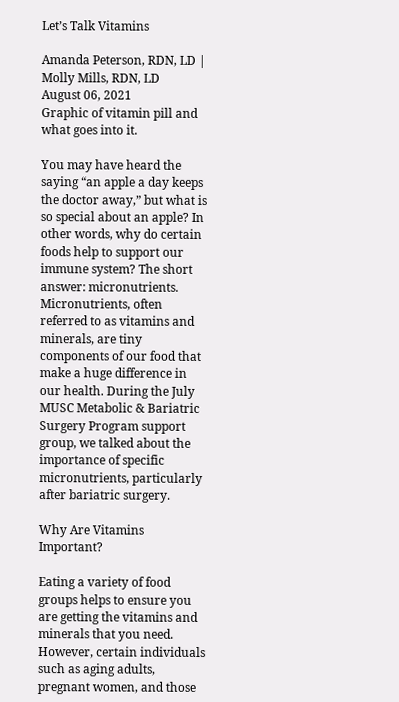Let’s Talk Vitamins

Amanda Peterson, RDN, LD | Molly Mills, RDN, LD
August 06, 2021
Graphic of vitamin pill and what goes into it.

You may have heard the saying “an apple a day keeps the doctor away,” but what is so special about an apple? In other words, why do certain foods help to support our immune system? The short answer: micronutrients. Micronutrients, often referred to as vitamins and minerals, are tiny components of our food that make a huge difference in our health. During the July MUSC Metabolic & Bariatric Surgery Program support group, we talked about the importance of specific micronutrients, particularly after bariatric surgery.

Why Are Vitamins Important?

Eating a variety of food groups helps to ensure you are getting the vitamins and minerals that you need. However, certain individuals such as aging adults, pregnant women, and those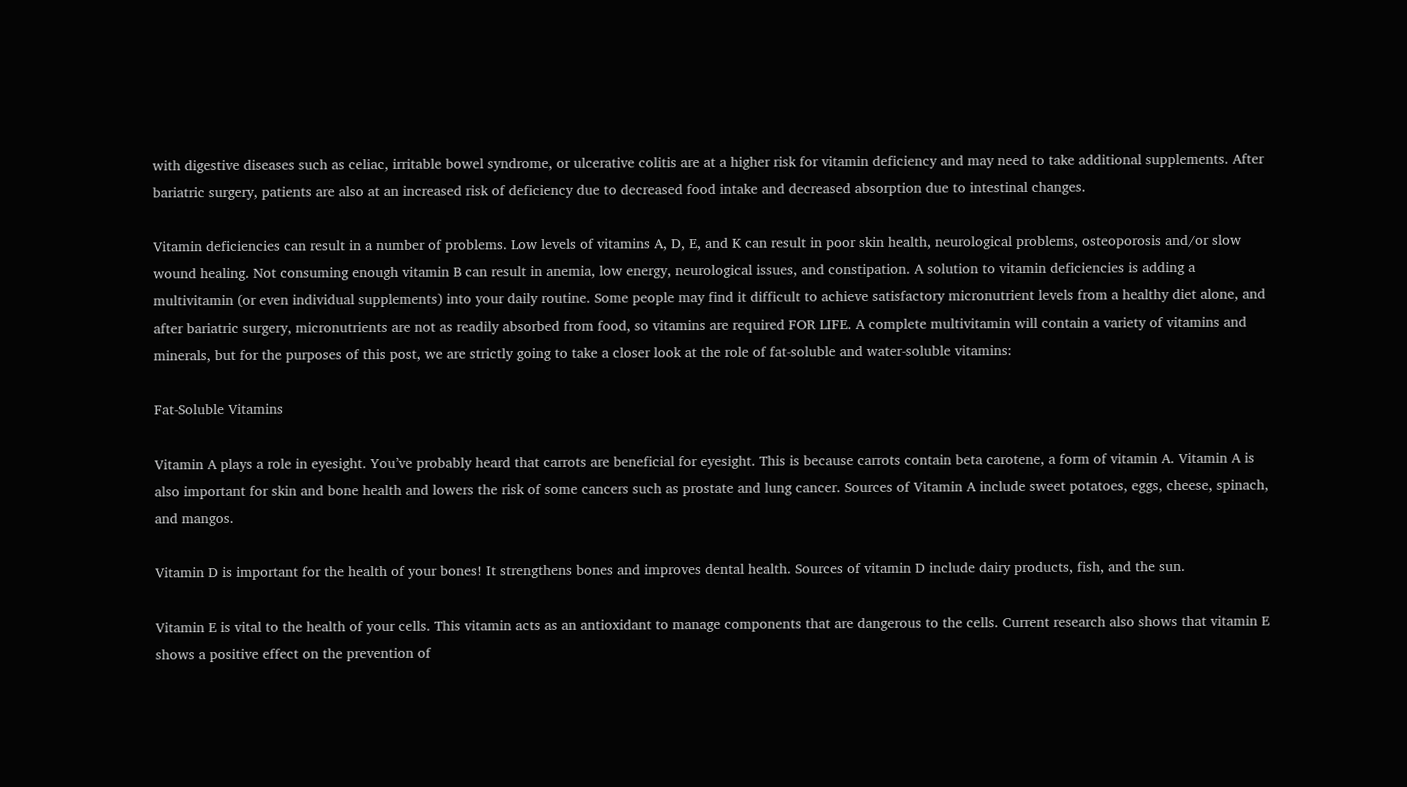with digestive diseases such as celiac, irritable bowel syndrome, or ulcerative colitis are at a higher risk for vitamin deficiency and may need to take additional supplements. After bariatric surgery, patients are also at an increased risk of deficiency due to decreased food intake and decreased absorption due to intestinal changes.

Vitamin deficiencies can result in a number of problems. Low levels of vitamins A, D, E, and K can result in poor skin health, neurological problems, osteoporosis and/or slow wound healing. Not consuming enough vitamin B can result in anemia, low energy, neurological issues, and constipation. A solution to vitamin deficiencies is adding a multivitamin (or even individual supplements) into your daily routine. Some people may find it difficult to achieve satisfactory micronutrient levels from a healthy diet alone, and after bariatric surgery, micronutrients are not as readily absorbed from food, so vitamins are required FOR LIFE. A complete multivitamin will contain a variety of vitamins and minerals, but for the purposes of this post, we are strictly going to take a closer look at the role of fat-soluble and water-soluble vitamins:

Fat-Soluble Vitamins

Vitamin A plays a role in eyesight. You’ve probably heard that carrots are beneficial for eyesight. This is because carrots contain beta carotene, a form of vitamin A. Vitamin A is also important for skin and bone health and lowers the risk of some cancers such as prostate and lung cancer. Sources of Vitamin A include sweet potatoes, eggs, cheese, spinach, and mangos.

Vitamin D is important for the health of your bones! It strengthens bones and improves dental health. Sources of vitamin D include dairy products, fish, and the sun.

Vitamin E is vital to the health of your cells. This vitamin acts as an antioxidant to manage components that are dangerous to the cells. Current research also shows that vitamin E shows a positive effect on the prevention of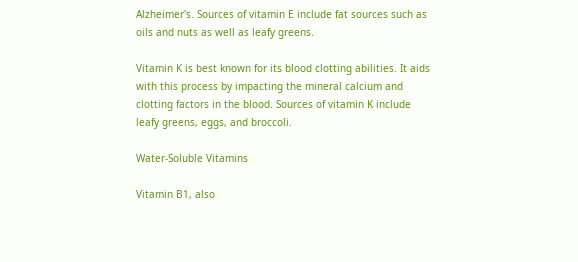Alzheimer's. Sources of vitamin E include fat sources such as oils and nuts as well as leafy greens.

Vitamin K is best known for its blood clotting abilities. It aids with this process by impacting the mineral calcium and clotting factors in the blood. Sources of vitamin K include leafy greens, eggs, and broccoli.

Water-Soluble Vitamins

Vitamin B1, also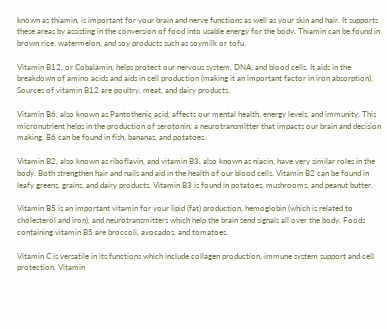known as thiamin, is important for your brain and nerve functions as well as your skin and hair. It supports these areas by assisting in the conversion of food into usable energy for the body. Thiamin can be found in brown rice, watermelon, and soy products such as soymilk or tofu.

Vitamin B12, or Cobalamin, helps protect our nervous system, DNA, and blood cells. It aids in the breakdown of amino acids and aids in cell production (making it an important factor in iron absorption). Sources of vitamin B12 are poultry, meat, and dairy products.

Vitamin B6, also known as Pantothenic acid, affects our mental health, energy levels, and immunity. This micronutrient helps in the production of serotonin, a neurotransmitter that impacts our brain and decision making. B6 can be found in fish, bananas, and potatoes.

Vitamin B2, also known as riboflavin, and vitamin B3, also known as niacin, have very similar roles in the body. Both strengthen hair and nails and aid in the health of our blood cells. Vitamin B2 can be found in leafy greens, grains, and dairy products. Vitamin B3 is found in potatoes, mushrooms, and peanut butter.

Vitamin B5 is an important vitamin for your lipid (fat) production, hemoglobin (which is related to cholesterol and iron), and neurotransmitters which help the brain send signals all over the body. Foods containing vitamin B5 are broccoli, avocados, and tomatoes.

Vitamin C is versatile in its functions which include collagen production, immune system support and cell protection. Vitamin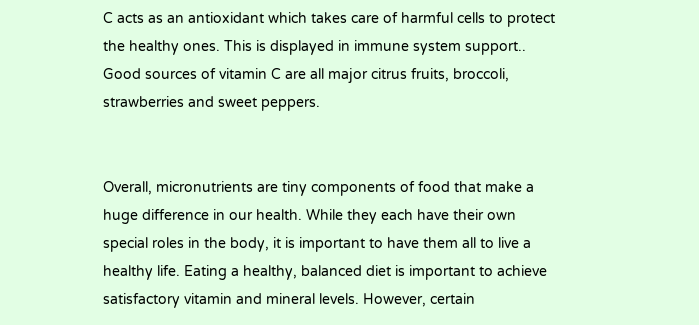C acts as an antioxidant which takes care of harmful cells to protect the healthy ones. This is displayed in immune system support.. Good sources of vitamin C are all major citrus fruits, broccoli, strawberries and sweet peppers.


Overall, micronutrients are tiny components of food that make a huge difference in our health. While they each have their own special roles in the body, it is important to have them all to live a healthy life. Eating a healthy, balanced diet is important to achieve satisfactory vitamin and mineral levels. However, certain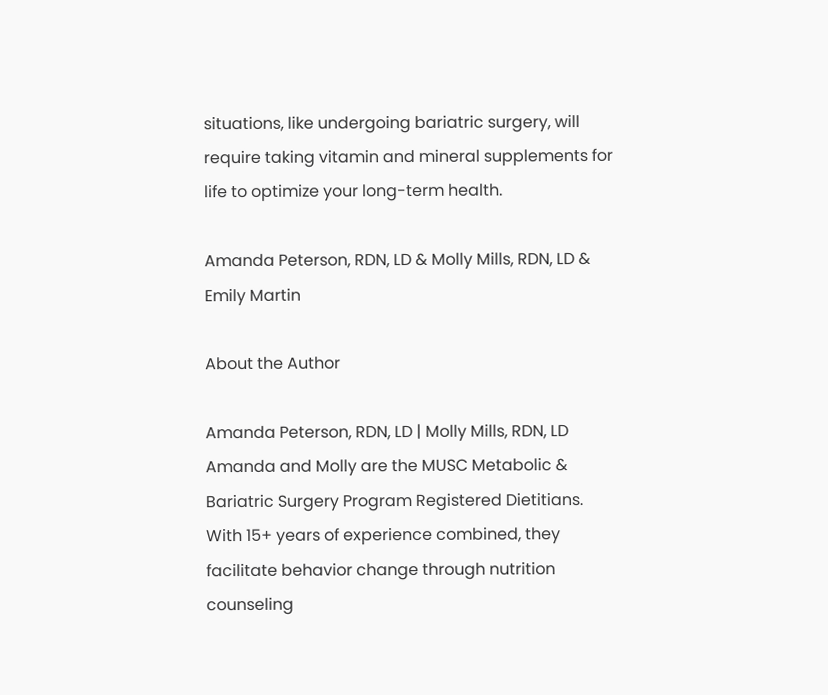situations, like undergoing bariatric surgery, will require taking vitamin and mineral supplements for life to optimize your long-term health.

Amanda Peterson, RDN, LD & Molly Mills, RDN, LD & Emily Martin

About the Author

Amanda Peterson, RDN, LD | Molly Mills, RDN, LD
Amanda and Molly are the MUSC Metabolic & Bariatric Surgery Program Registered Dietitians. With 15+ years of experience combined, they facilitate behavior change through nutrition counseling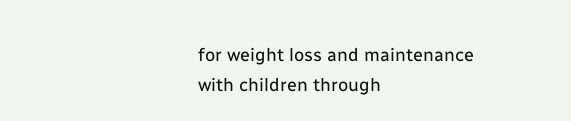for weight loss and maintenance with children through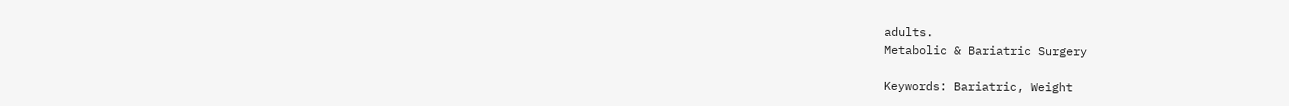adults.
Metabolic & Bariatric Surgery

Keywords: Bariatric, Weight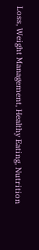Loss, Weight Management, Healthy Eating, Nutrition